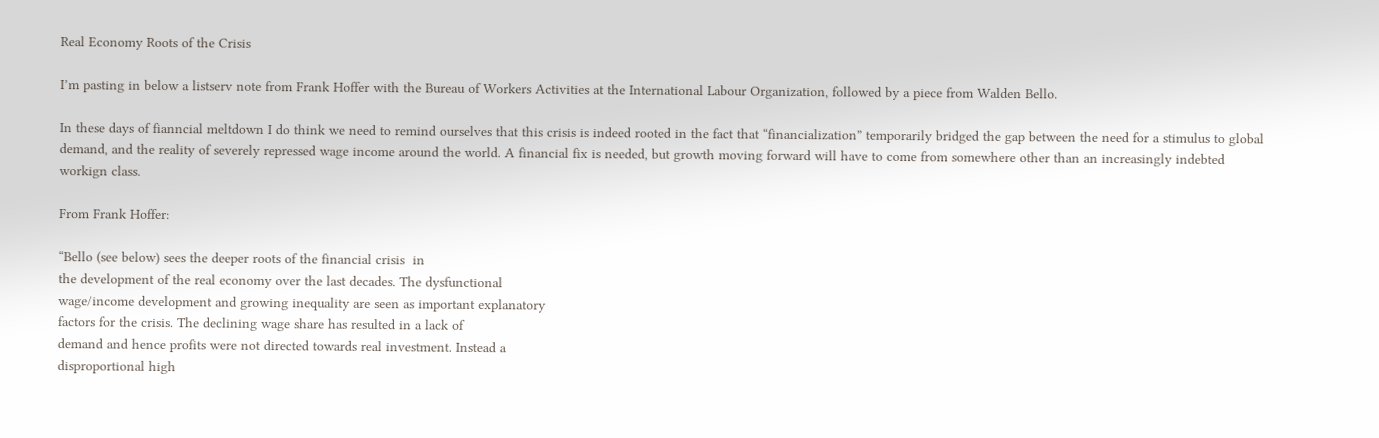Real Economy Roots of the Crisis

I’m pasting in below a listserv note from Frank Hoffer with the Bureau of Workers Activities at the International Labour Organization, followed by a piece from Walden Bello.

In these days of fianncial meltdown I do think we need to remind ourselves that this crisis is indeed rooted in the fact that “financialization” temporarily bridged the gap between the need for a stimulus to global demand, and the reality of severely repressed wage income around the world. A financial fix is needed, but growth moving forward will have to come from somewhere other than an increasingly indebted workign class.

From Frank Hoffer:

“Bello (see below) sees the deeper roots of the financial crisis  in
the development of the real economy over the last decades. The dysfunctional
wage/income development and growing inequality are seen as important explanatory
factors for the crisis. The declining wage share has resulted in a lack of
demand and hence profits were not directed towards real investment. Instead a
disproportional high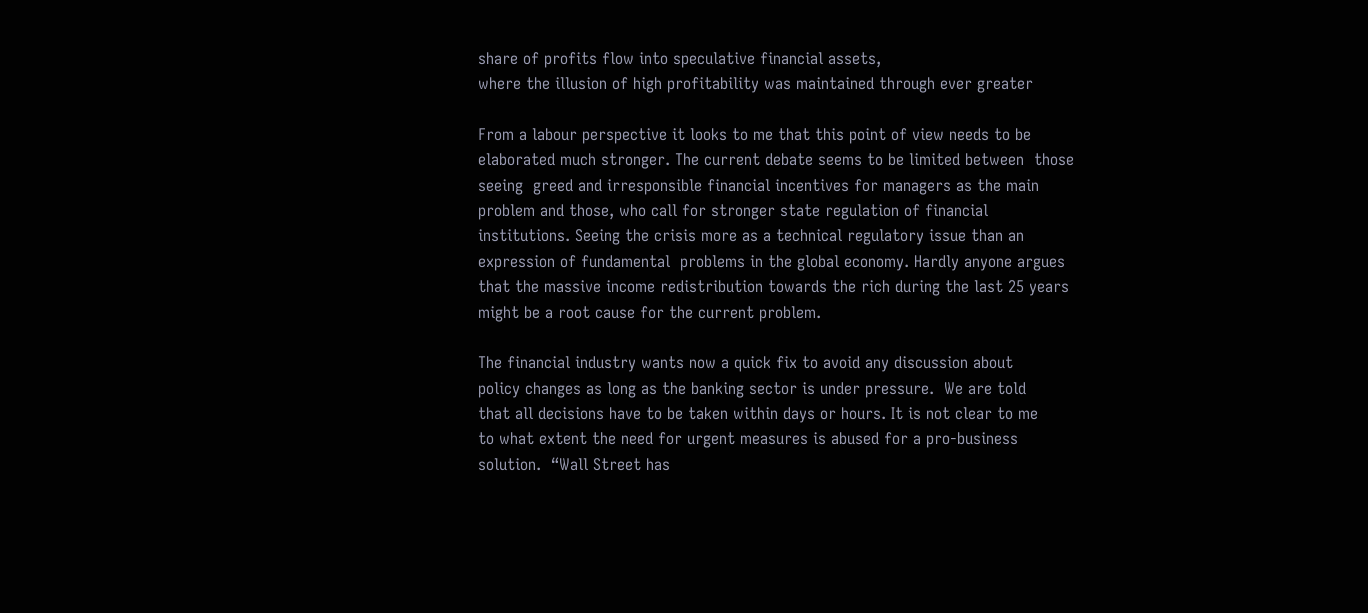share of profits flow into speculative financial assets,
where the illusion of high profitability was maintained through ever greater

From a labour perspective it looks to me that this point of view needs to be
elaborated much stronger. The current debate seems to be limited between  those
seeing  greed and irresponsible financial incentives for managers as the main
problem and those, who call for stronger state regulation of financial
institutions. Seeing the crisis more as a technical regulatory issue than an
expression of fundamental  problems in the global economy. Hardly anyone argues
that the massive income redistribution towards the rich during the last 25 years
might be a root cause for the current problem.

The financial industry wants now a quick fix to avoid any discussion about
policy changes as long as the banking sector is under pressure.  We are told
that all decisions have to be taken within days or hours. It is not clear to me
to what extent the need for urgent measures is abused for a pro-business
solution.  “Wall Street has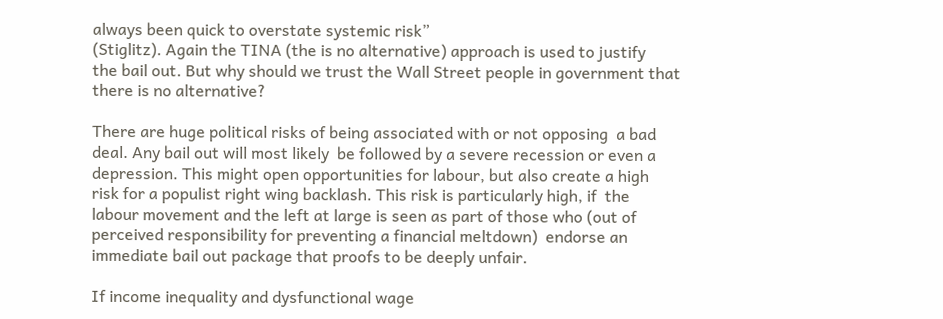always been quick to overstate systemic risk”
(Stiglitz). Again the TINA (the is no alternative) approach is used to justify
the bail out. But why should we trust the Wall Street people in government that
there is no alternative?

There are huge political risks of being associated with or not opposing  a bad
deal. Any bail out will most likely  be followed by a severe recession or even a
depression. This might open opportunities for labour, but also create a high
risk for a populist right wing backlash. This risk is particularly high, if  the
labour movement and the left at large is seen as part of those who (out of
perceived responsibility for preventing a financial meltdown)  endorse an
immediate bail out package that proofs to be deeply unfair.

If income inequality and dysfunctional wage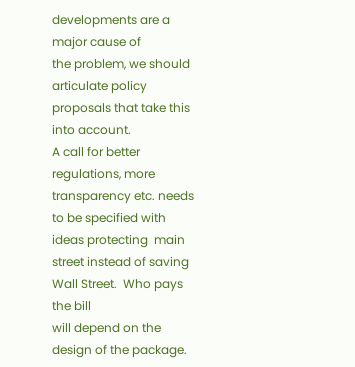developments are a major cause of
the problem, we should  articulate policy proposals that take this into account.
A call for better regulations, more transparency etc. needs to be specified with
ideas protecting  main street instead of saving Wall Street.  Who pays the bill
will depend on the design of the package.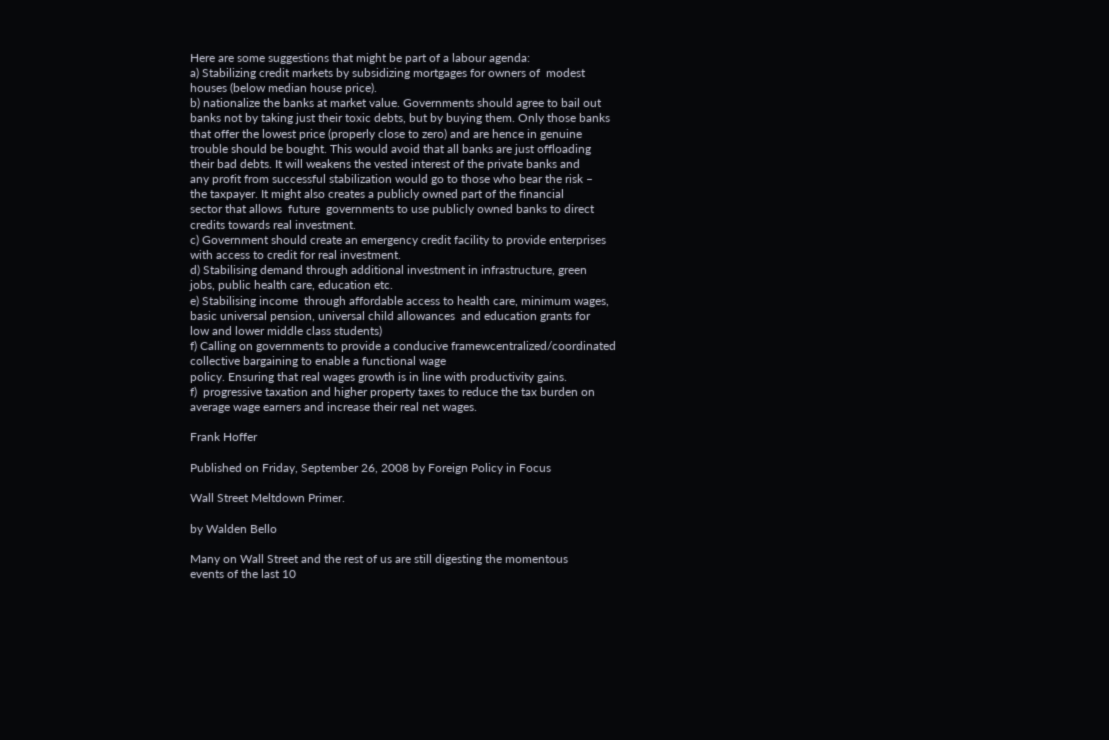Here are some suggestions that might be part of a labour agenda:
a) Stabilizing credit markets by subsidizing mortgages for owners of  modest
houses (below median house price).
b) nationalize the banks at market value. Governments should agree to bail out
banks not by taking just their toxic debts, but by buying them. Only those banks
that offer the lowest price (properly close to zero) and are hence in genuine
trouble should be bought. This would avoid that all banks are just offloading
their bad debts. It will weakens the vested interest of the private banks and
any profit from successful stabilization would go to those who bear the risk –
the taxpayer. It might also creates a publicly owned part of the financial
sector that allows  future  governments to use publicly owned banks to direct
credits towards real investment.
c) Government should create an emergency credit facility to provide enterprises
with access to credit for real investment.
d) Stabilising demand through additional investment in infrastructure, green
jobs, public health care, education etc.
e) Stabilising income  through affordable access to health care, minimum wages,
basic universal pension, universal child allowances  and education grants for
low and lower middle class students)
f) Calling on governments to provide a conducive framewcentralized/coordinated collective bargaining to enable a functional wage
policy. Ensuring that real wages growth is in line with productivity gains.
f)  progressive taxation and higher property taxes to reduce the tax burden on
average wage earners and increase their real net wages.

Frank Hoffer

Published on Friday, September 26, 2008 by Foreign Policy in Focus

Wall Street Meltdown Primer.

by Walden Bello

Many on Wall Street and the rest of us are still digesting the momentous
events of the last 10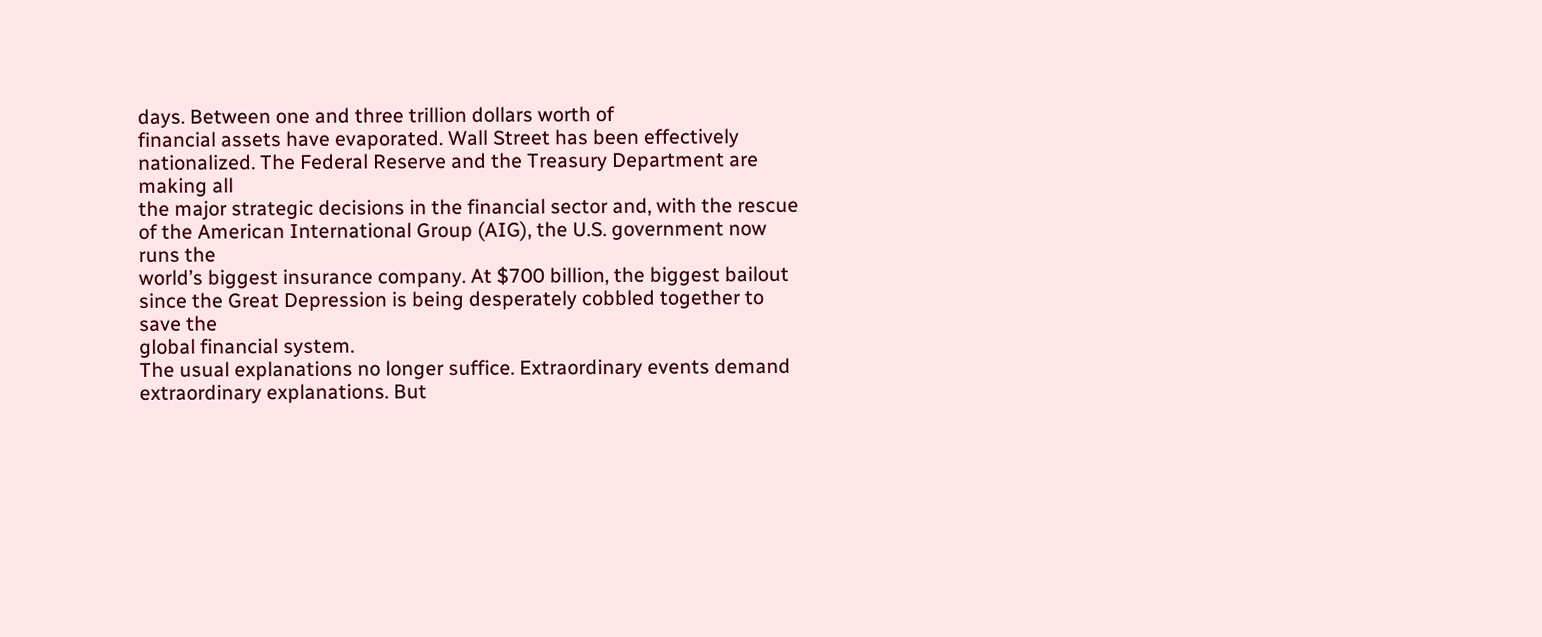days. Between one and three trillion dollars worth of
financial assets have evaporated. Wall Street has been effectively
nationalized. The Federal Reserve and the Treasury Department are making all
the major strategic decisions in the financial sector and, with the rescue
of the American International Group (AIG), the U.S. government now runs the
world’s biggest insurance company. At $700 billion, the biggest bailout
since the Great Depression is being desperately cobbled together to save the
global financial system.
The usual explanations no longer suffice. Extraordinary events demand
extraordinary explanations. But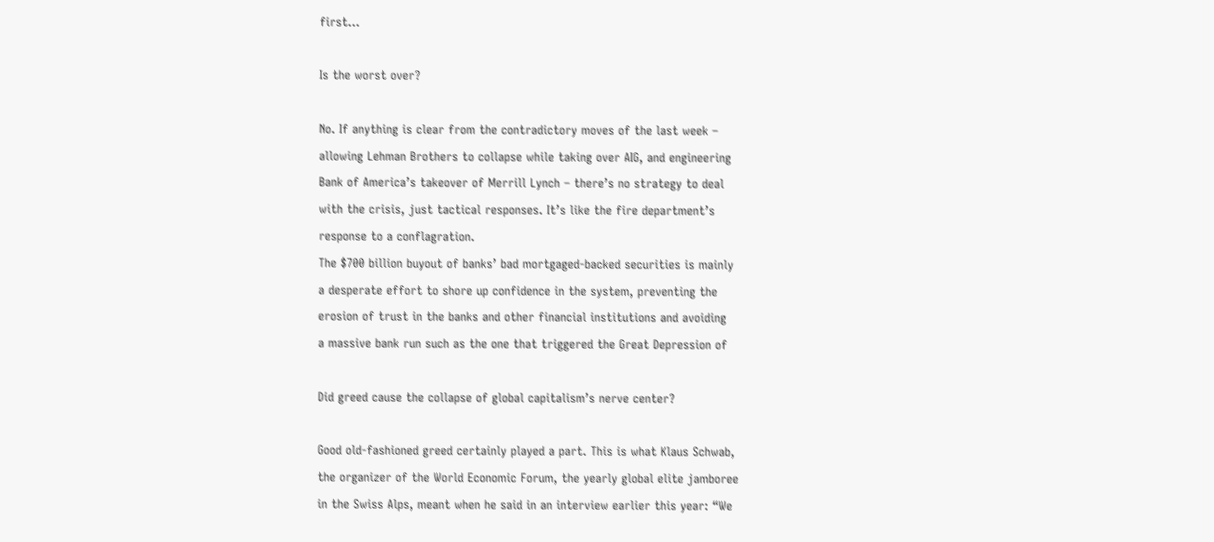first…

Is the worst over?

No. If anything is clear from the contradictory moves of the last week –
allowing Lehman Brothers to collapse while taking over AIG, and engineering
Bank of America’s takeover of Merrill Lynch – there’s no strategy to deal
with the crisis, just tactical responses. It’s like the fire department’s
response to a conflagration.
The $700 billion buyout of banks’ bad mortgaged-backed securities is mainly
a desperate effort to shore up confidence in the system, preventing the
erosion of trust in the banks and other financial institutions and avoiding
a massive bank run such as the one that triggered the Great Depression of

Did greed cause the collapse of global capitalism’s nerve center?

Good old-fashioned greed certainly played a part. This is what Klaus Schwab,
the organizer of the World Economic Forum, the yearly global elite jamboree
in the Swiss Alps, meant when he said in an interview earlier this year: “We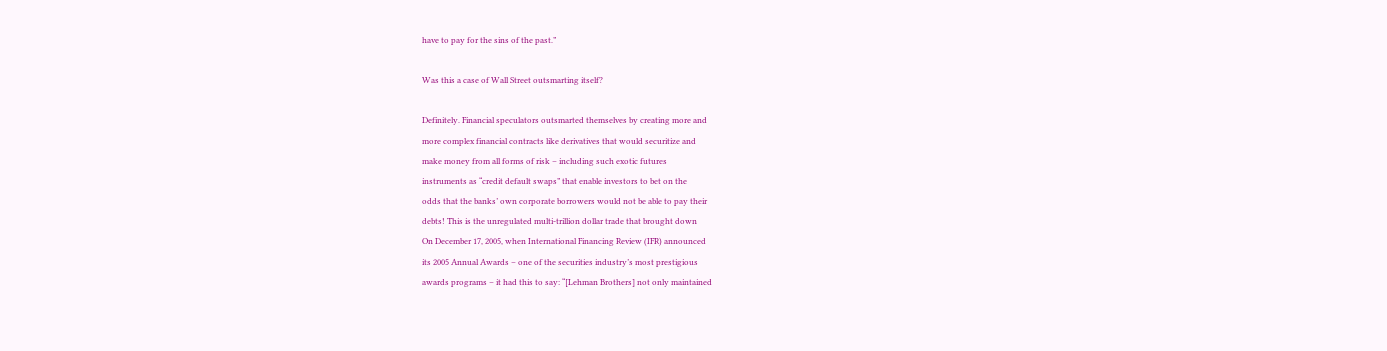have to pay for the sins of the past.”

Was this a case of Wall Street outsmarting itself?

Definitely. Financial speculators outsmarted themselves by creating more and
more complex financial contracts like derivatives that would securitize and
make money from all forms of risk – including such exotic futures
instruments as “credit default swaps” that enable investors to bet on the
odds that the banks’ own corporate borrowers would not be able to pay their
debts! This is the unregulated multi-trillion dollar trade that brought down
On December 17, 2005, when International Financing Review (IFR) announced
its 2005 Annual Awards – one of the securities industry’s most prestigious
awards programs – it had this to say: “[Lehman Brothers] not only maintained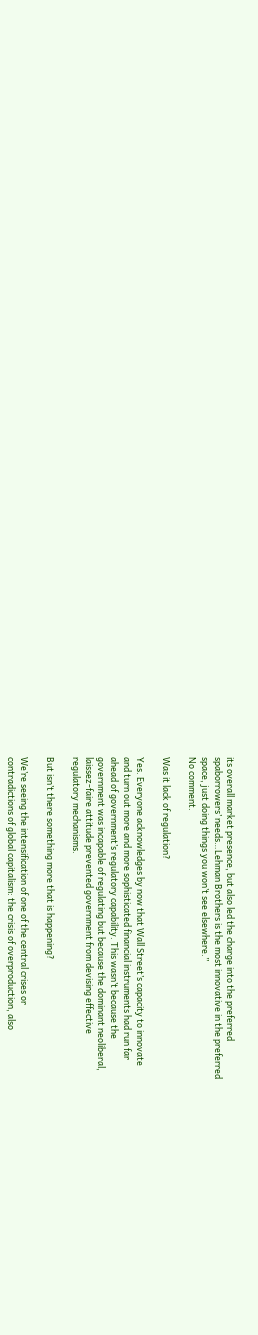its overall market presence, but also led the charge into the preferred
spaborrowers’ needs…Lehman Brothers is the most innovative in the preferred
space, just doing things you won’t see elsewhere.”
No comment.

Was it lack of regulation?

Yes. Everyone acknowledges by now that Wall Street’s capacity to innovate
and turn out more and more sophisticated financial instruments had run far
ahead of government’s regulatory capability. This wasn’t because the
government was incapable of regulating but because the dominant neoliberal,
laissez-faire attitude prevented government from devising effective
regulatory mechanisms.

But isn’t there something more that is happening?

We’re seeing the intensification of one of the central crises or
contradictions of global capitalism: the crisis of overproduction, also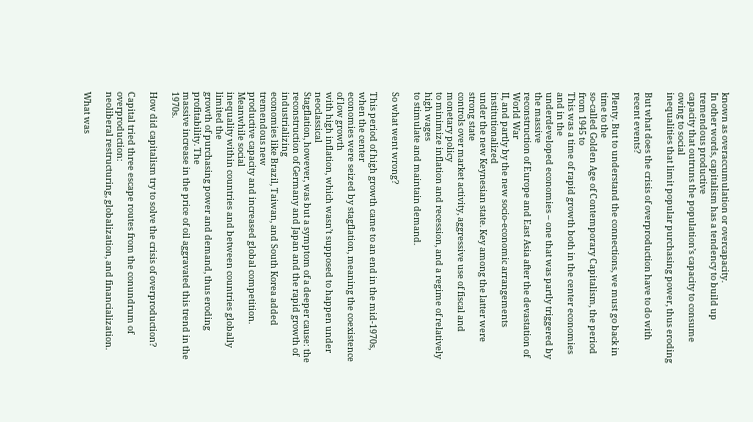known as overaccumulation or overcapacity.
In other words, capitalism has a tendency to build up tremendous productive
capacity that outruns the population’s capacity to consume owing to social
inequalities that limit popular purchasing power, thus eroding

But what does the crisis of overproduction have to do with recent events?

Plenty. But to understand the connections, we must go back in time to the
so-called Golden Age of Contemporary Capitalism, the period from 1945 to
This was a time of rapid growth both in the center economies and in the
underdeveloped economies – one that was partly triggered by the massive
reconstruction of Europe and East Asia after the devastation of World War
II, and partly by the new socio-economic arrangements institutionalized
under the new Keynesian state. Key among the latter were strong state
controls over market activity, aggressive use of fiscal and monetary policy
to minimize inflation and recession, and a regime of relatively high wages
to stimulate and maintain demand.

So what went wrong?

This period of high growth came to an end in the mid-1970s, when the center
economies were seized by stagflation, meaning the coexistence of low growth
with high inflation, which wasn’t supposed to happen under neoclassical
Stagflation, however, was but a symptom of a deeper cause: the
reconstruction of Germany and Japan and the rapid growth of industrializing
economies like Brazil, Taiwan, and South Korea added tremendous new
productive capacity and increased global competition. Meanwhile social
inequality within countries and between countries globally limited the
growth of purchasing power and demand, thus eroding profitability. The
massive increase in the price of oil aggravated this trend in the 1970s.

How did capitalism try to solve the crisis of overproduction?

Capital tried three escape routes from the conundrum of overproduction:
neoliberal restructuring, globalization, and financialization.

What was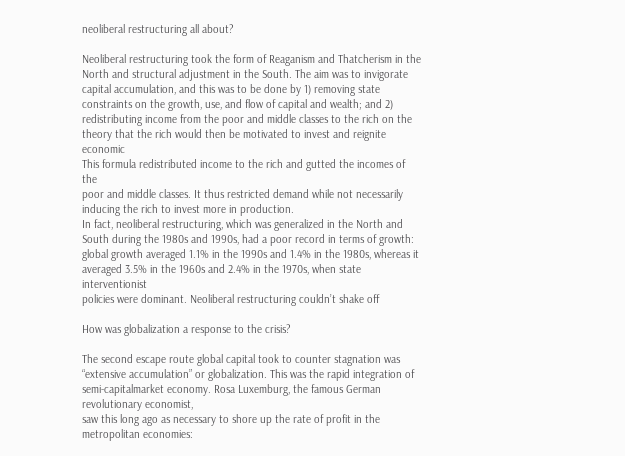neoliberal restructuring all about?

Neoliberal restructuring took the form of Reaganism and Thatcherism in the
North and structural adjustment in the South. The aim was to invigorate
capital accumulation, and this was to be done by 1) removing state
constraints on the growth, use, and flow of capital and wealth; and 2)
redistributing income from the poor and middle classes to the rich on the
theory that the rich would then be motivated to invest and reignite economic
This formula redistributed income to the rich and gutted the incomes of the
poor and middle classes. It thus restricted demand while not necessarily
inducing the rich to invest more in production.
In fact, neoliberal restructuring, which was generalized in the North and
South during the 1980s and 1990s, had a poor record in terms of growth:
global growth averaged 1.1% in the 1990s and 1.4% in the 1980s, whereas it
averaged 3.5% in the 1960s and 2.4% in the 1970s, when state interventionist
policies were dominant. Neoliberal restructuring couldn’t shake off

How was globalization a response to the crisis?

The second escape route global capital took to counter stagnation was
“extensive accumulation” or globalization. This was the rapid integration of
semi-capitalmarket economy. Rosa Luxemburg, the famous German revolutionary economist,
saw this long ago as necessary to shore up the rate of profit in the
metropolitan economies: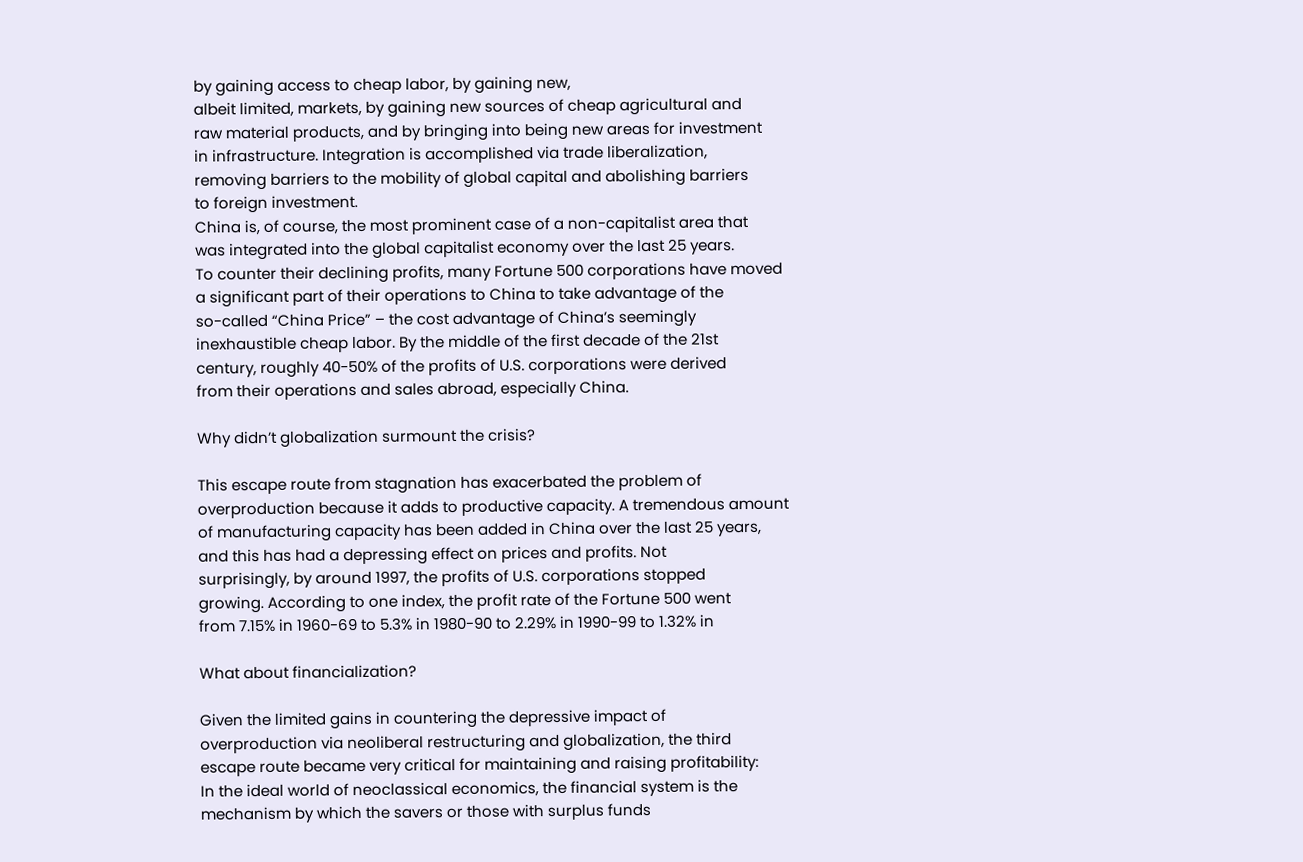by gaining access to cheap labor, by gaining new,
albeit limited, markets, by gaining new sources of cheap agricultural and
raw material products, and by bringing into being new areas for investment
in infrastructure. Integration is accomplished via trade liberalization,
removing barriers to the mobility of global capital and abolishing barriers
to foreign investment.
China is, of course, the most prominent case of a non-capitalist area that
was integrated into the global capitalist economy over the last 25 years.
To counter their declining profits, many Fortune 500 corporations have moved
a significant part of their operations to China to take advantage of the
so-called “China Price” – the cost advantage of China’s seemingly
inexhaustible cheap labor. By the middle of the first decade of the 21st
century, roughly 40-50% of the profits of U.S. corporations were derived
from their operations and sales abroad, especially China.

Why didn’t globalization surmount the crisis?

This escape route from stagnation has exacerbated the problem of
overproduction because it adds to productive capacity. A tremendous amount
of manufacturing capacity has been added in China over the last 25 years,
and this has had a depressing effect on prices and profits. Not
surprisingly, by around 1997, the profits of U.S. corporations stopped
growing. According to one index, the profit rate of the Fortune 500 went
from 7.15% in 1960-69 to 5.3% in 1980-90 to 2.29% in 1990-99 to 1.32% in

What about financialization?

Given the limited gains in countering the depressive impact of
overproduction via neoliberal restructuring and globalization, the third
escape route became very critical for maintaining and raising profitability:
In the ideal world of neoclassical economics, the financial system is the
mechanism by which the savers or those with surplus funds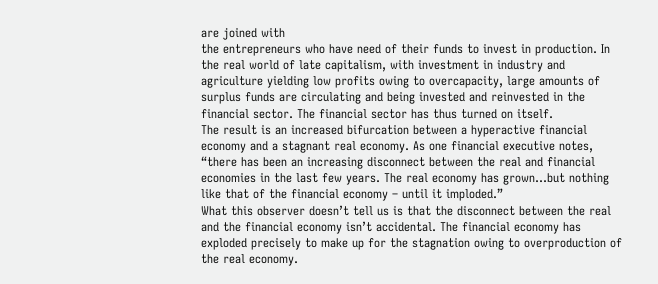are joined with
the entrepreneurs who have need of their funds to invest in production. In
the real world of late capitalism, with investment in industry and
agriculture yielding low profits owing to overcapacity, large amounts of
surplus funds are circulating and being invested and reinvested in the
financial sector. The financial sector has thus turned on itself.
The result is an increased bifurcation between a hyperactive financial
economy and a stagnant real economy. As one financial executive notes,
“there has been an increasing disconnect between the real and financial
economies in the last few years. The real economy has grown…but nothing
like that of the financial economy – until it imploded.”
What this observer doesn’t tell us is that the disconnect between the real
and the financial economy isn’t accidental. The financial economy has
exploded precisely to make up for the stagnation owing to overproduction of
the real economy.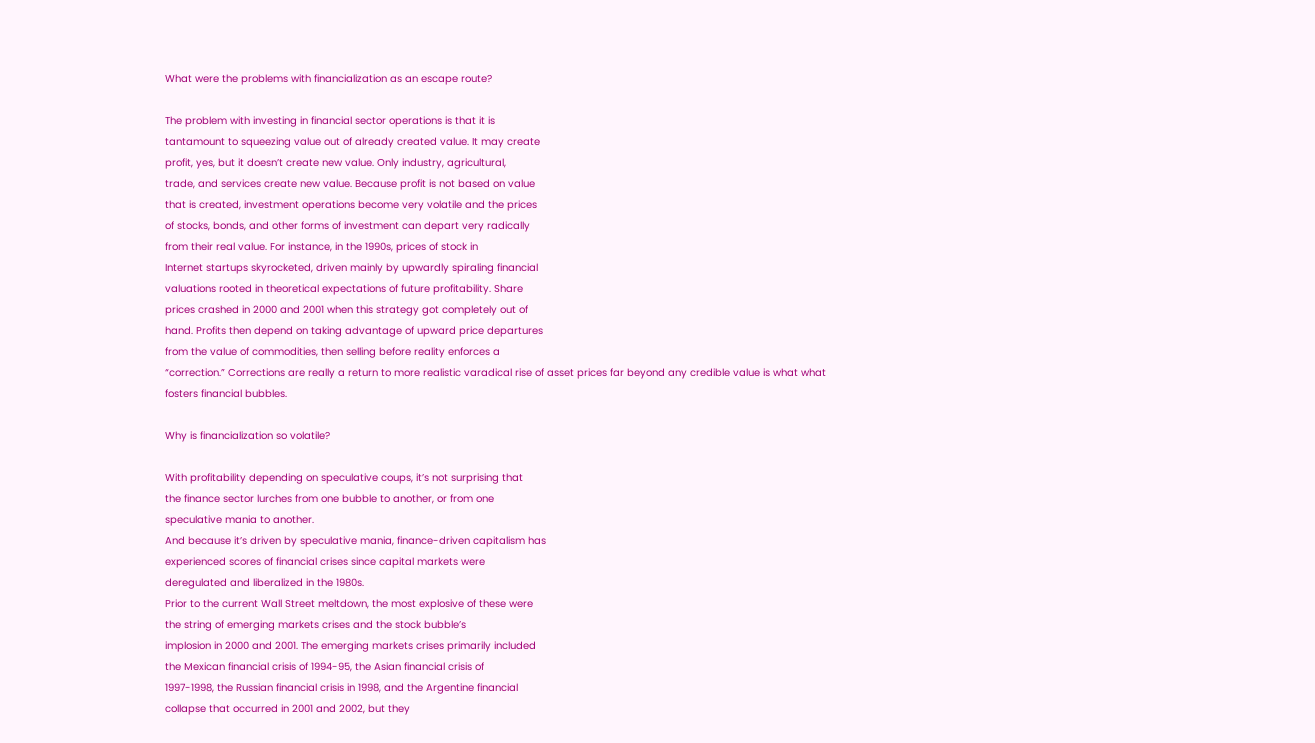What were the problems with financialization as an escape route?

The problem with investing in financial sector operations is that it is
tantamount to squeezing value out of already created value. It may create
profit, yes, but it doesn’t create new value. Only industry, agricultural,
trade, and services create new value. Because profit is not based on value
that is created, investment operations become very volatile and the prices
of stocks, bonds, and other forms of investment can depart very radically
from their real value. For instance, in the 1990s, prices of stock in
Internet startups skyrocketed, driven mainly by upwardly spiraling financial
valuations rooted in theoretical expectations of future profitability. Share
prices crashed in 2000 and 2001 when this strategy got completely out of
hand. Profits then depend on taking advantage of upward price departures
from the value of commodities, then selling before reality enforces a
“correction.” Corrections are really a return to more realistic varadical rise of asset prices far beyond any credible value is what what
fosters financial bubbles.

Why is financialization so volatile?

With profitability depending on speculative coups, it’s not surprising that
the finance sector lurches from one bubble to another, or from one
speculative mania to another.
And because it’s driven by speculative mania, finance-driven capitalism has
experienced scores of financial crises since capital markets were
deregulated and liberalized in the 1980s.
Prior to the current Wall Street meltdown, the most explosive of these were
the string of emerging markets crises and the stock bubble’s
implosion in 2000 and 2001. The emerging markets crises primarily included
the Mexican financial crisis of 1994-95, the Asian financial crisis of
1997-1998, the Russian financial crisis in 1998, and the Argentine financial
collapse that occurred in 2001 and 2002, but they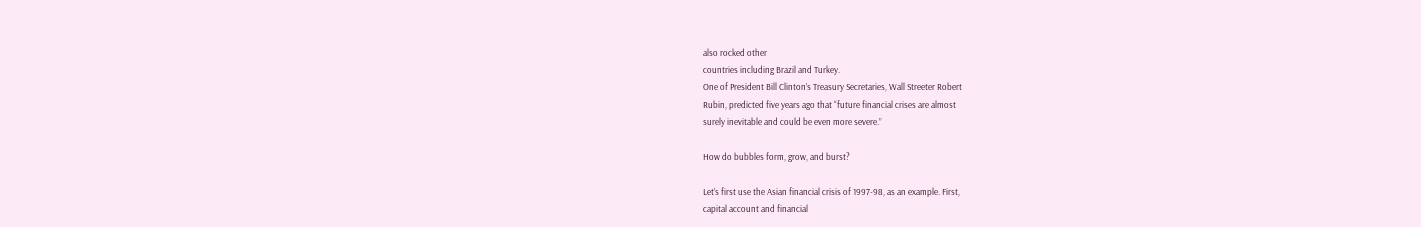also rocked other
countries including Brazil and Turkey.
One of President Bill Clinton’s Treasury Secretaries, Wall Streeter Robert
Rubin, predicted five years ago that “future financial crises are almost
surely inevitable and could be even more severe.”

How do bubbles form, grow, and burst?

Let’s first use the Asian financial crisis of 1997-98, as an example. First,
capital account and financial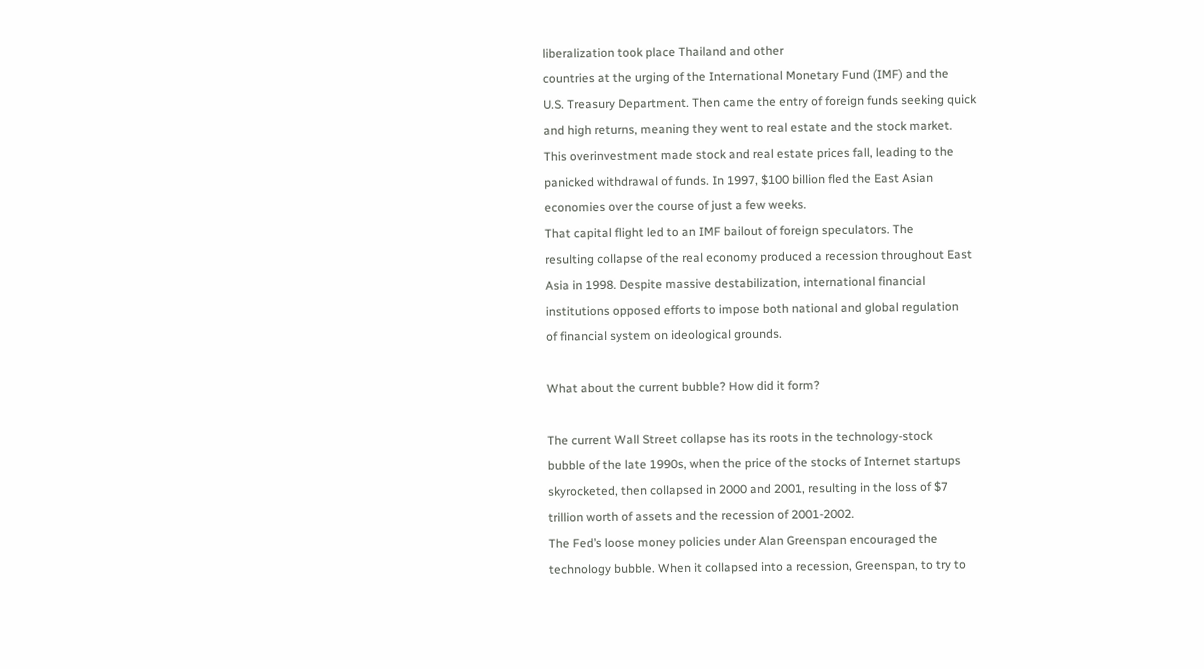liberalization took place Thailand and other
countries at the urging of the International Monetary Fund (IMF) and the
U.S. Treasury Department. Then came the entry of foreign funds seeking quick
and high returns, meaning they went to real estate and the stock market.
This overinvestment made stock and real estate prices fall, leading to the
panicked withdrawal of funds. In 1997, $100 billion fled the East Asian
economies over the course of just a few weeks.
That capital flight led to an IMF bailout of foreign speculators. The
resulting collapse of the real economy produced a recession throughout East
Asia in 1998. Despite massive destabilization, international financial
institutions opposed efforts to impose both national and global regulation
of financial system on ideological grounds.

What about the current bubble? How did it form?

The current Wall Street collapse has its roots in the technology-stock
bubble of the late 1990s, when the price of the stocks of Internet startups
skyrocketed, then collapsed in 2000 and 2001, resulting in the loss of $7
trillion worth of assets and the recession of 2001-2002.
The Fed’s loose money policies under Alan Greenspan encouraged the
technology bubble. When it collapsed into a recession, Greenspan, to try to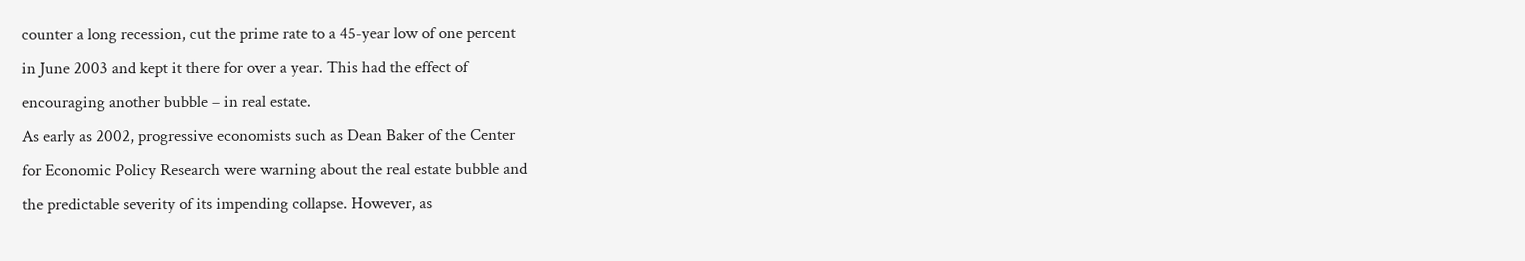counter a long recession, cut the prime rate to a 45-year low of one percent
in June 2003 and kept it there for over a year. This had the effect of
encouraging another bubble – in real estate.
As early as 2002, progressive economists such as Dean Baker of the Center
for Economic Policy Research were warning about the real estate bubble and
the predictable severity of its impending collapse. However, as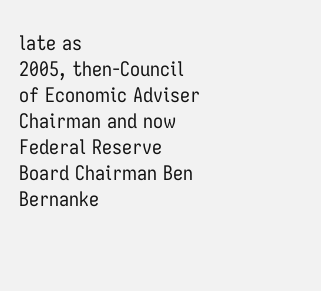late as
2005, then-Council of Economic Adviser Chairman and now Federal Reserve
Board Chairman Ben Bernanke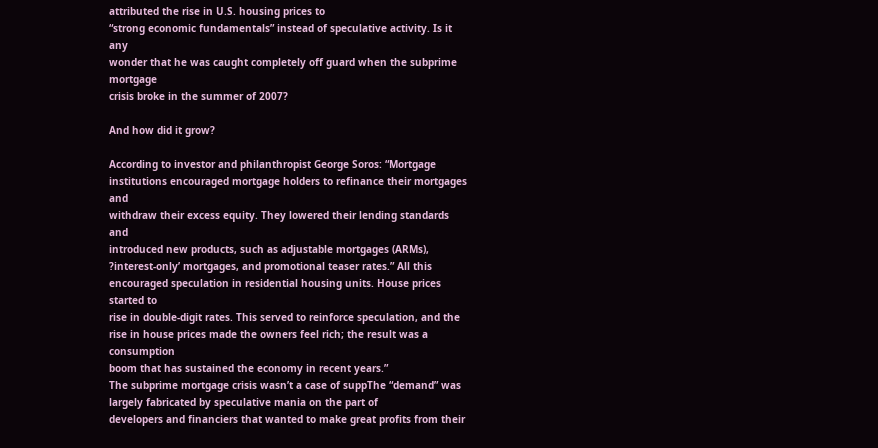attributed the rise in U.S. housing prices to
“strong economic fundamentals” instead of speculative activity. Is it any
wonder that he was caught completely off guard when the subprime mortgage
crisis broke in the summer of 2007?

And how did it grow?

According to investor and philanthropist George Soros: “Mortgage
institutions encouraged mortgage holders to refinance their mortgages and
withdraw their excess equity. They lowered their lending standards and
introduced new products, such as adjustable mortgages (ARMs),
?interest-only’ mortgages, and promotional teaser rates.” All this
encouraged speculation in residential housing units. House prices started to
rise in double-digit rates. This served to reinforce speculation, and the
rise in house prices made the owners feel rich; the result was a consumption
boom that has sustained the economy in recent years.”
The subprime mortgage crisis wasn’t a case of suppThe “demand” was largely fabricated by speculative mania on the part of
developers and financiers that wanted to make great profits from their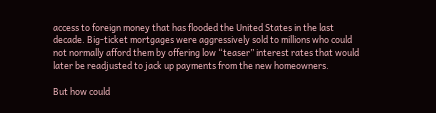access to foreign money that has flooded the United States in the last
decade. Big-ticket mortgages were aggressively sold to millions who could
not normally afford them by offering low “teaser” interest rates that would
later be readjusted to jack up payments from the new homeowners.

But how could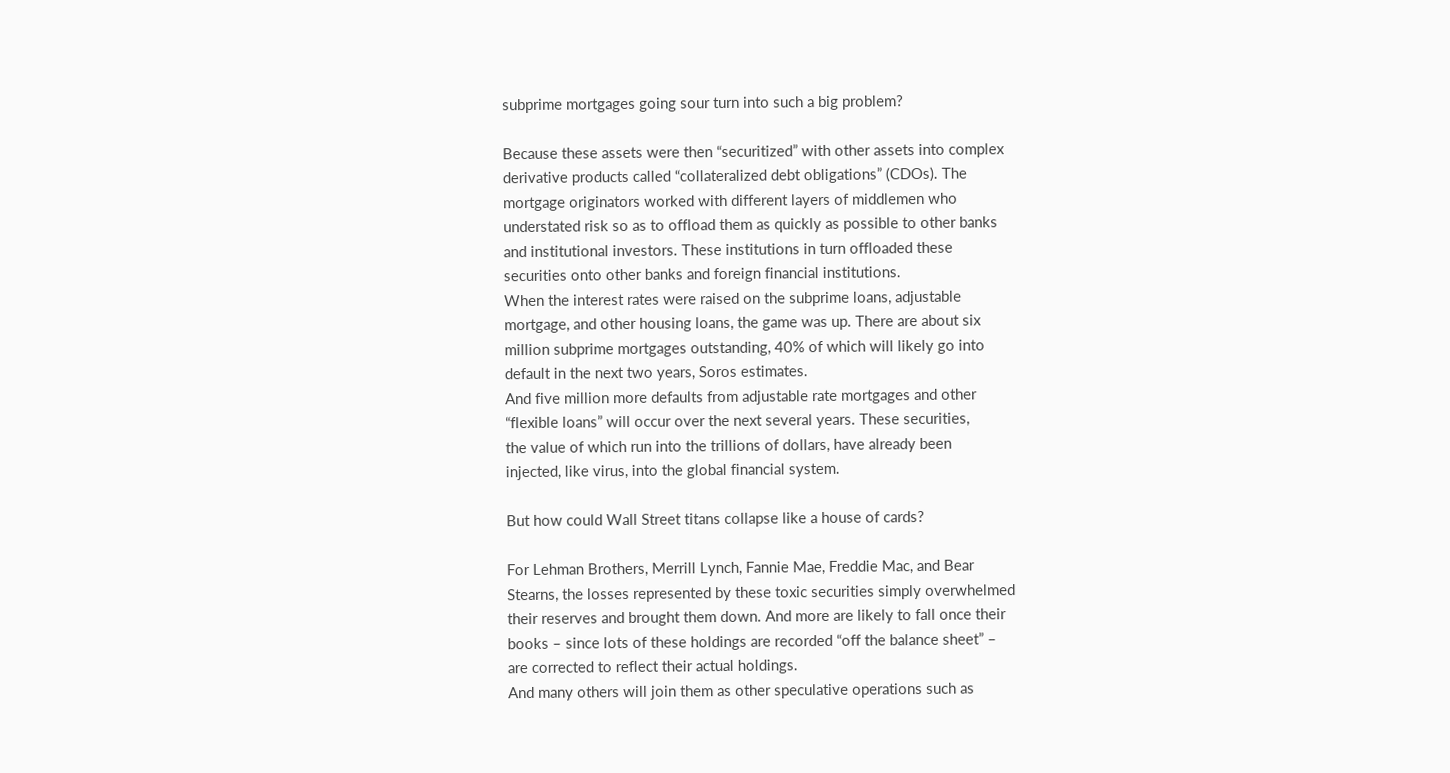subprime mortgages going sour turn into such a big problem?

Because these assets were then “securitized” with other assets into complex
derivative products called “collateralized debt obligations” (CDOs). The
mortgage originators worked with different layers of middlemen who
understated risk so as to offload them as quickly as possible to other banks
and institutional investors. These institutions in turn offloaded these
securities onto other banks and foreign financial institutions.
When the interest rates were raised on the subprime loans, adjustable
mortgage, and other housing loans, the game was up. There are about six
million subprime mortgages outstanding, 40% of which will likely go into
default in the next two years, Soros estimates.
And five million more defaults from adjustable rate mortgages and other
“flexible loans” will occur over the next several years. These securities,
the value of which run into the trillions of dollars, have already been
injected, like virus, into the global financial system.

But how could Wall Street titans collapse like a house of cards?

For Lehman Brothers, Merrill Lynch, Fannie Mae, Freddie Mac, and Bear
Stearns, the losses represented by these toxic securities simply overwhelmed
their reserves and brought them down. And more are likely to fall once their
books – since lots of these holdings are recorded “off the balance sheet” –
are corrected to reflect their actual holdings.
And many others will join them as other speculative operations such as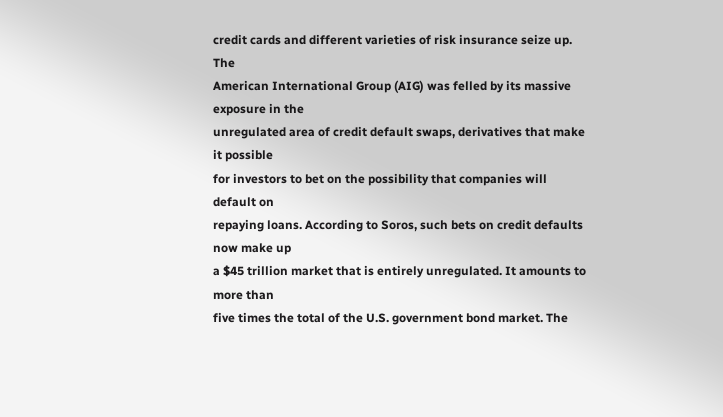credit cards and different varieties of risk insurance seize up. The
American International Group (AIG) was felled by its massive exposure in the
unregulated area of credit default swaps, derivatives that make it possible
for investors to bet on the possibility that companies will default on
repaying loans. According to Soros, such bets on credit defaults now make up
a $45 trillion market that is entirely unregulated. It amounts to more than
five times the total of the U.S. government bond market. The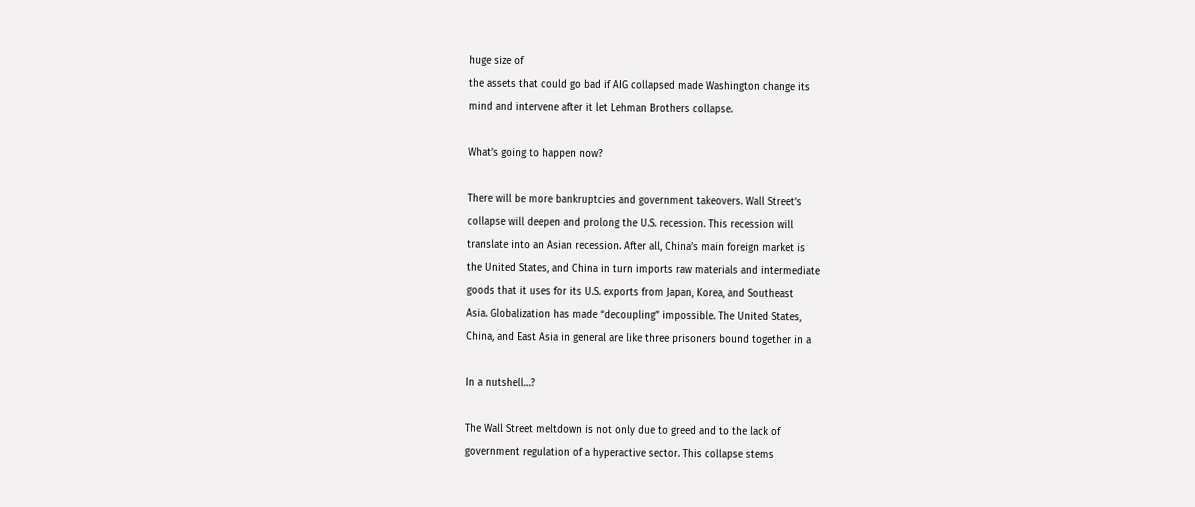huge size of
the assets that could go bad if AIG collapsed made Washington change its
mind and intervene after it let Lehman Brothers collapse.

What’s going to happen now?

There will be more bankruptcies and government takeovers. Wall Street’s
collapse will deepen and prolong the U.S. recession. This recession will
translate into an Asian recession. After all, China’s main foreign market is
the United States, and China in turn imports raw materials and intermediate
goods that it uses for its U.S. exports from Japan, Korea, and Southeast
Asia. Globalization has made “decoupling” impossible. The United States,
China, and East Asia in general are like three prisoners bound together in a

In a nutshell…?

The Wall Street meltdown is not only due to greed and to the lack of
government regulation of a hyperactive sector. This collapse stems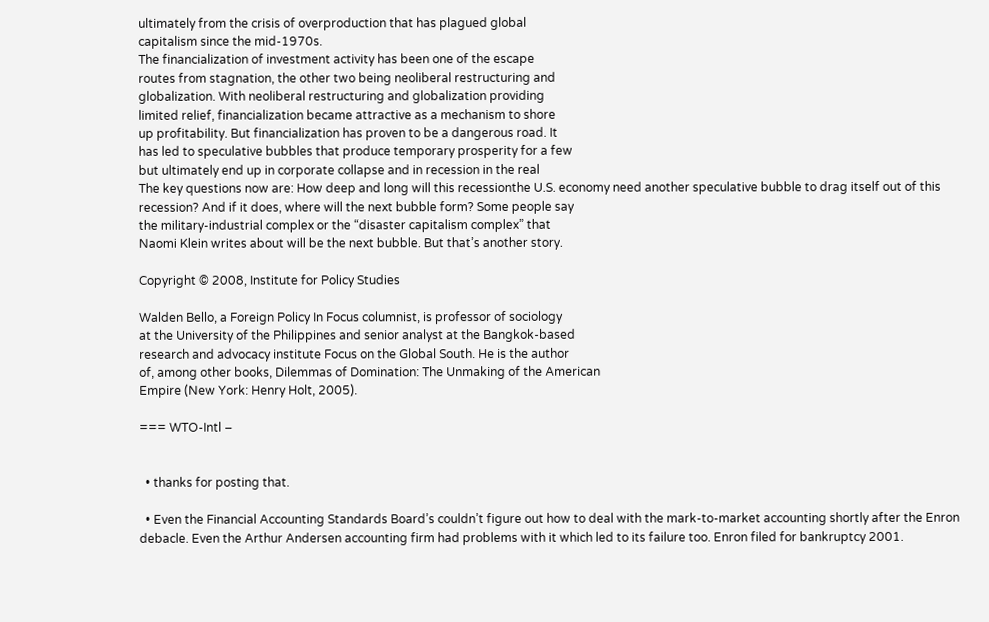ultimately from the crisis of overproduction that has plagued global
capitalism since the mid-1970s.
The financialization of investment activity has been one of the escape
routes from stagnation, the other two being neoliberal restructuring and
globalization. With neoliberal restructuring and globalization providing
limited relief, financialization became attractive as a mechanism to shore
up profitability. But financialization has proven to be a dangerous road. It
has led to speculative bubbles that produce temporary prosperity for a few
but ultimately end up in corporate collapse and in recession in the real
The key questions now are: How deep and long will this recessionthe U.S. economy need another speculative bubble to drag itself out of this
recession? And if it does, where will the next bubble form? Some people say
the military-industrial complex or the “disaster capitalism complex” that
Naomi Klein writes about will be the next bubble. But that’s another story.

Copyright © 2008, Institute for Policy Studies

Walden Bello, a Foreign Policy In Focus columnist, is professor of sociology
at the University of the Philippines and senior analyst at the Bangkok-based
research and advocacy institute Focus on the Global South. He is the author
of, among other books, Dilemmas of Domination: The Unmaking of the American
Empire (New York: Henry Holt, 2005).

=== WTO-Intl –


  • thanks for posting that.

  • Even the Financial Accounting Standards Board’s couldn’t figure out how to deal with the mark-to-market accounting shortly after the Enron debacle. Even the Arthur Andersen accounting firm had problems with it which led to its failure too. Enron filed for bankruptcy 2001.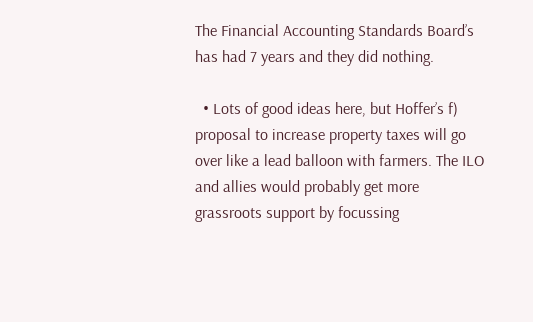The Financial Accounting Standards Board’s has had 7 years and they did nothing.

  • Lots of good ideas here, but Hoffer’s f) proposal to increase property taxes will go over like a lead balloon with farmers. The ILO and allies would probably get more grassroots support by focussing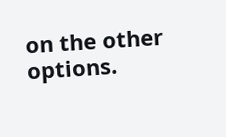on the other options.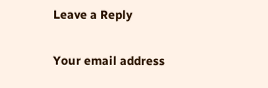Leave a Reply

Your email address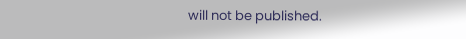will not be published.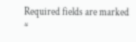Required fields are marked *